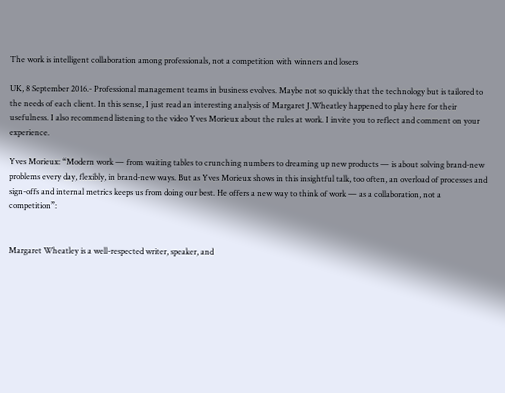The work is intelligent collaboration among professionals, not a competition with winners and losers

UK, 8 September 2016.- Professional management teams in business evolves. Maybe not so quickly that the technology but is tailored to the needs of each client. In this sense, I just read an interesting analysis of Margaret J.Wheatley happened to play here for their usefulness. I also recommend listening to the video Yves Morieux about the rules at work. I invite you to reflect and comment on your experience.

Yves Morieux: “Modern work — from waiting tables to crunching numbers to dreaming up new products — is about solving brand-new problems every day, flexibly, in brand-new ways. But as Yves Morieux shows in this insightful talk, too often, an overload of processes and sign-offs and internal metrics keeps us from doing our best. He offers a new way to think of work — as a collaboration, not a competition”:


Margaret Wheatley is a well-respected writer, speaker, and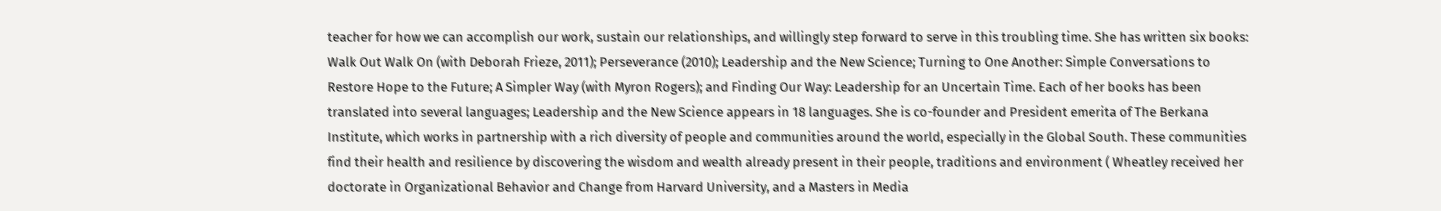teacher for how we can accomplish our work, sustain our relationships, and willingly step forward to serve in this troubling time. She has written six books: Walk Out Walk On (with Deborah Frieze, 2011); Perseverance (2010); Leadership and the New Science; Turning to One Another: Simple Conversations to Restore Hope to the Future; A Simpler Way (with Myron Rogers); and Finding Our Way: Leadership for an Uncertain Time. Each of her books has been translated into several languages; Leadership and the New Science appears in 18 languages. She is co-founder and President emerita of The Berkana Institute, which works in partnership with a rich diversity of people and communities around the world, especially in the Global South. These communities find their health and resilience by discovering the wisdom and wealth already present in their people, traditions and environment ( Wheatley received her doctorate in Organizational Behavior and Change from Harvard University, and a Masters in Media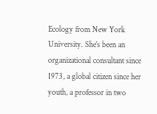Ecology from New York University. She’s been an organizational consultant since 1973, a global citizen since her youth, a professor in two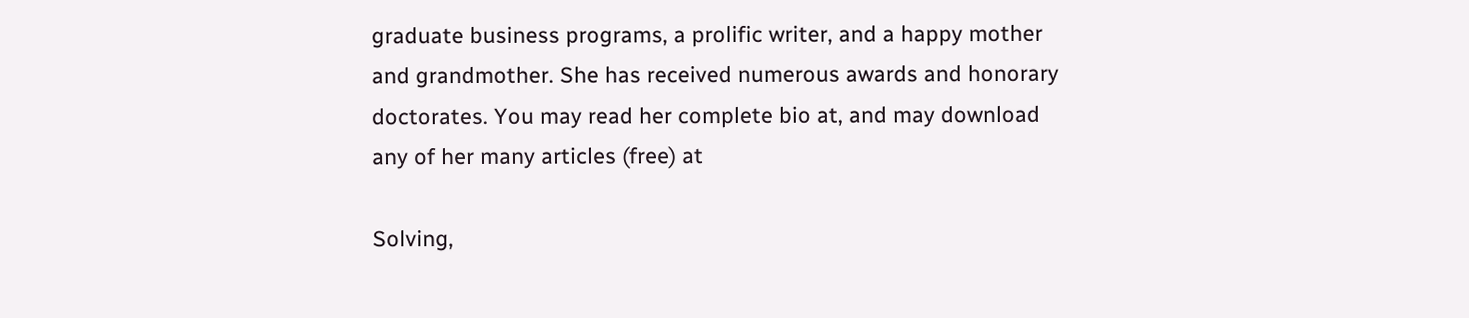graduate business programs, a prolific writer, and a happy mother and grandmother. She has received numerous awards and honorary doctorates. You may read her complete bio at, and may download any of her many articles (free) at

Solving,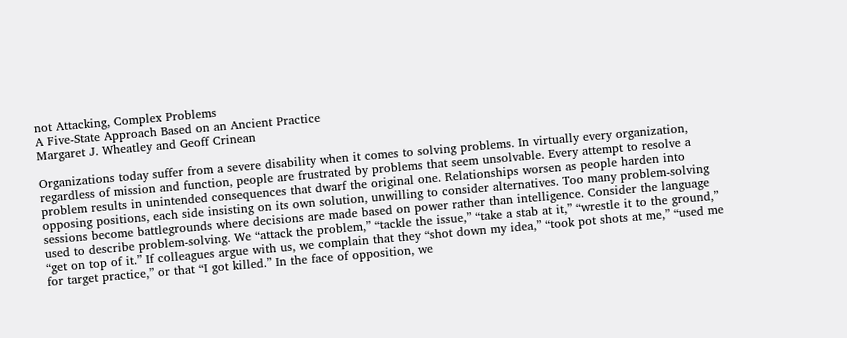not Attacking, Complex Problems
A Five-State Approach Based on an Ancient Practice
Margaret J. Wheatley and Geoff Crinean

Organizations today suffer from a severe disability when it comes to solving problems. In virtually every organization, regardless of mission and function, people are frustrated by problems that seem unsolvable. Every attempt to resolve a problem results in unintended consequences that dwarf the original one. Relationships worsen as people harden into opposing positions, each side insisting on its own solution, unwilling to consider alternatives. Too many problem-solving sessions become battlegrounds where decisions are made based on power rather than intelligence. Consider the language used to describe problem-solving. We “attack the problem,” “tackle the issue,” “take a stab at it,” “wrestle it to the ground,” “get on top of it.” If colleagues argue with us, we complain that they “shot down my idea,” “took pot shots at me,” “used me for target practice,” or that “I got killed.” In the face of opposition, we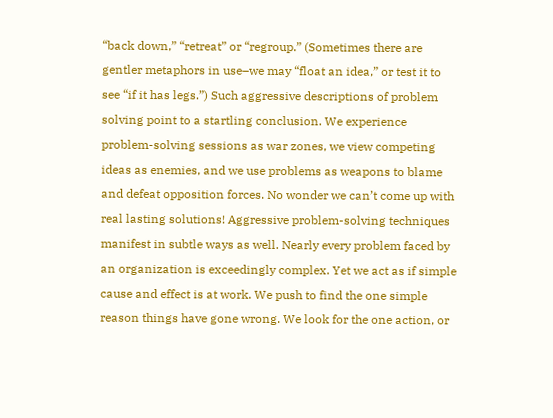“back down,” “retreat” or “regroup.” (Sometimes there are gentler metaphors in use–we may “float an idea,” or test it to see “if it has legs.”) Such aggressive descriptions of problem solving point to a startling conclusion. We experience problem-solving sessions as war zones, we view competing ideas as enemies, and we use problems as weapons to blame and defeat opposition forces. No wonder we can’t come up with real lasting solutions! Aggressive problem-solving techniques manifest in subtle ways as well. Nearly every problem faced by an organization is exceedingly complex. Yet we act as if simple cause and effect is at work. We push to find the one simple reason things have gone wrong. We look for the one action, or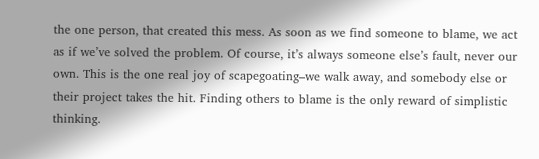the one person, that created this mess. As soon as we find someone to blame, we act as if we’ve solved the problem. Of course, it’s always someone else’s fault, never our own. This is the one real joy of scapegoating–we walk away, and somebody else or their project takes the hit. Finding others to blame is the only reward of simplistic thinking.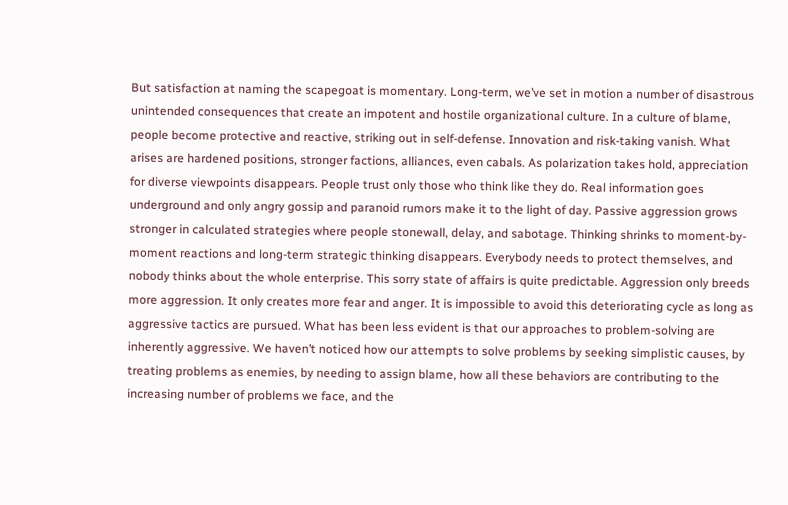But satisfaction at naming the scapegoat is momentary. Long-term, we’ve set in motion a number of disastrous unintended consequences that create an impotent and hostile organizational culture. In a culture of blame, people become protective and reactive, striking out in self-defense. Innovation and risk-taking vanish. What arises are hardened positions, stronger factions, alliances, even cabals. As polarization takes hold, appreciation for diverse viewpoints disappears. People trust only those who think like they do. Real information goes underground and only angry gossip and paranoid rumors make it to the light of day. Passive aggression grows stronger in calculated strategies where people stonewall, delay, and sabotage. Thinking shrinks to moment-by-moment reactions and long-term strategic thinking disappears. Everybody needs to protect themselves, and nobody thinks about the whole enterprise. This sorry state of affairs is quite predictable. Aggression only breeds more aggression. It only creates more fear and anger. It is impossible to avoid this deteriorating cycle as long as aggressive tactics are pursued. What has been less evident is that our approaches to problem-solving are inherently aggressive. We haven’t noticed how our attempts to solve problems by seeking simplistic causes, by treating problems as enemies, by needing to assign blame, how all these behaviors are contributing to the increasing number of problems we face, and the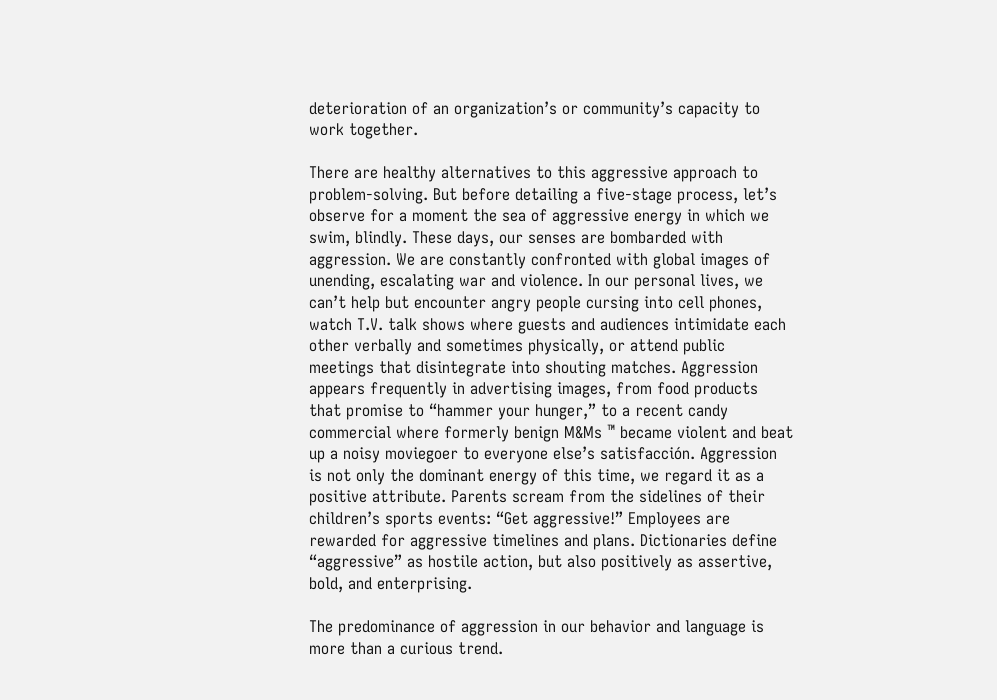deterioration of an organization’s or community’s capacity to work together.

There are healthy alternatives to this aggressive approach to problem-solving. But before detailing a five-stage process, let’s observe for a moment the sea of aggressive energy in which we swim, blindly. These days, our senses are bombarded with aggression. We are constantly confronted with global images of unending, escalating war and violence. In our personal lives, we can’t help but encounter angry people cursing into cell phones, watch T.V. talk shows where guests and audiences intimidate each other verbally and sometimes physically, or attend public meetings that disintegrate into shouting matches. Aggression appears frequently in advertising images, from food products that promise to “hammer your hunger,” to a recent candy commercial where formerly benign M&Ms ™ became violent and beat up a noisy moviegoer to everyone else’s satisfacción. Aggression is not only the dominant energy of this time, we regard it as a positive attribute. Parents scream from the sidelines of their children’s sports events: “Get aggressive!” Employees are rewarded for aggressive timelines and plans. Dictionaries define “aggressive” as hostile action, but also positively as assertive, bold, and enterprising.

The predominance of aggression in our behavior and language is more than a curious trend.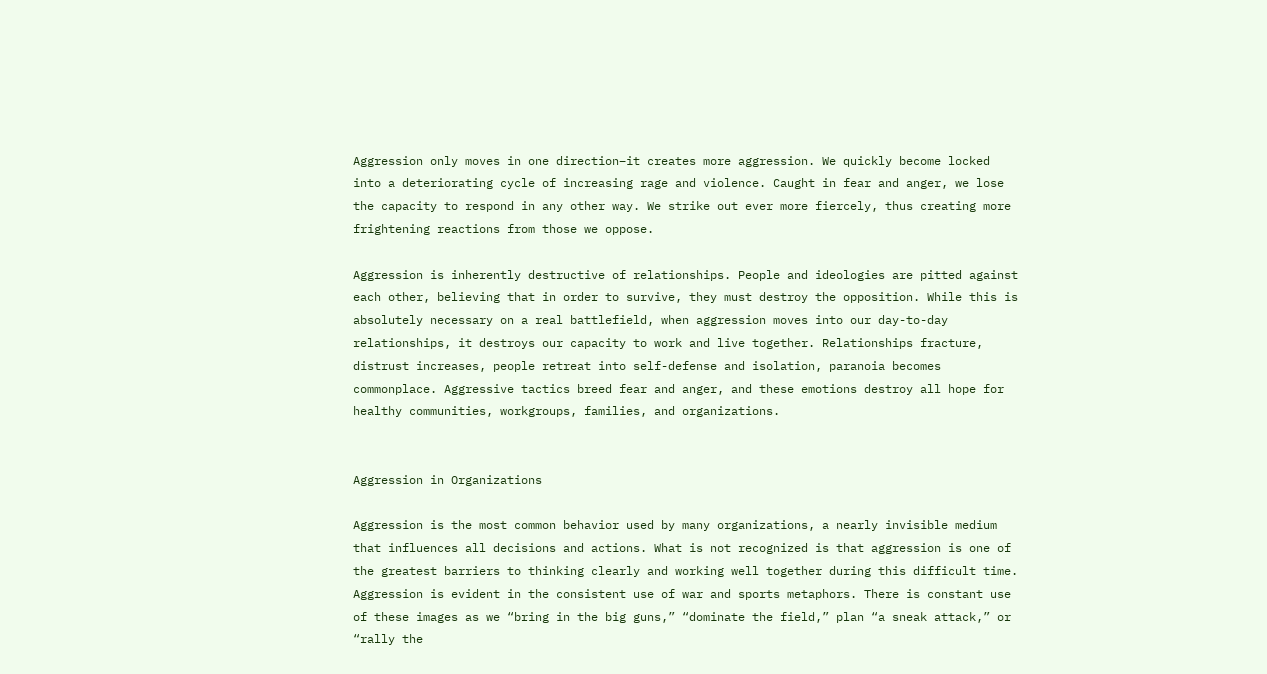Aggression only moves in one direction–it creates more aggression. We quickly become locked into a deteriorating cycle of increasing rage and violence. Caught in fear and anger, we lose the capacity to respond in any other way. We strike out ever more fiercely, thus creating more frightening reactions from those we oppose.

Aggression is inherently destructive of relationships. People and ideologies are pitted against each other, believing that in order to survive, they must destroy the opposition. While this is absolutely necessary on a real battlefield, when aggression moves into our day-to-day relationships, it destroys our capacity to work and live together. Relationships fracture, distrust increases, people retreat into self-defense and isolation, paranoia becomes commonplace. Aggressive tactics breed fear and anger, and these emotions destroy all hope for healthy communities, workgroups, families, and organizations.


Aggression in Organizations

Aggression is the most common behavior used by many organizations, a nearly invisible medium that influences all decisions and actions. What is not recognized is that aggression is one of the greatest barriers to thinking clearly and working well together during this difficult time. Aggression is evident in the consistent use of war and sports metaphors. There is constant use of these images as we “bring in the big guns,” “dominate the field,” plan “a sneak attack,” or “rally the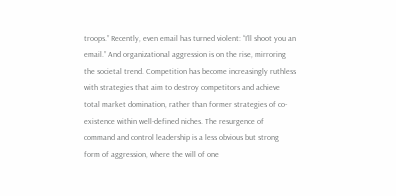troops.” Recently, even email has turned violent: “I’ll shoot you an email.” And organizational aggression is on the rise, mirroring the societal trend. Competition has become increasingly ruthless with strategies that aim to destroy competitors and achieve total market domination, rather than former strategies of co-existence within well-defined niches. The resurgence of command and control leadership is a less obvious but strong form of aggression, where the will of one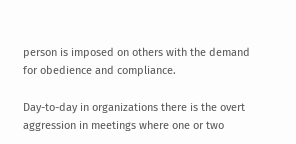person is imposed on others with the demand for obedience and compliance.

Day-to-day in organizations there is the overt aggression in meetings where one or two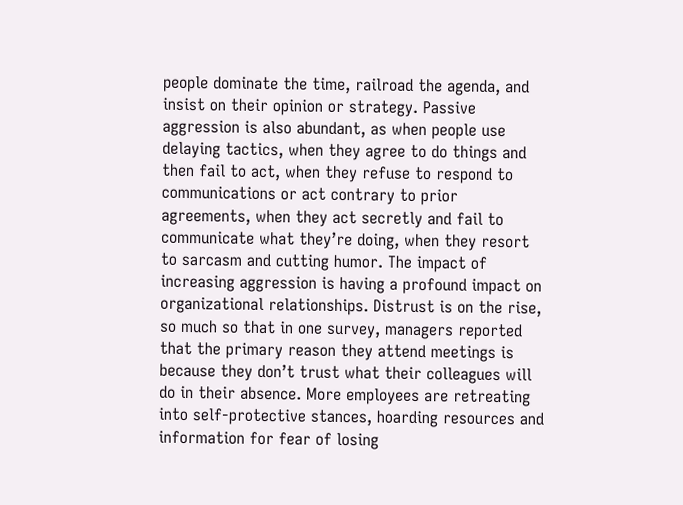people dominate the time, railroad the agenda, and insist on their opinion or strategy. Passive aggression is also abundant, as when people use delaying tactics, when they agree to do things and then fail to act, when they refuse to respond to communications or act contrary to prior agreements, when they act secretly and fail to communicate what they’re doing, when they resort to sarcasm and cutting humor. The impact of increasing aggression is having a profound impact on organizational relationships. Distrust is on the rise, so much so that in one survey, managers reported that the primary reason they attend meetings is because they don’t trust what their colleagues will do in their absence. More employees are retreating into self-protective stances, hoarding resources and information for fear of losing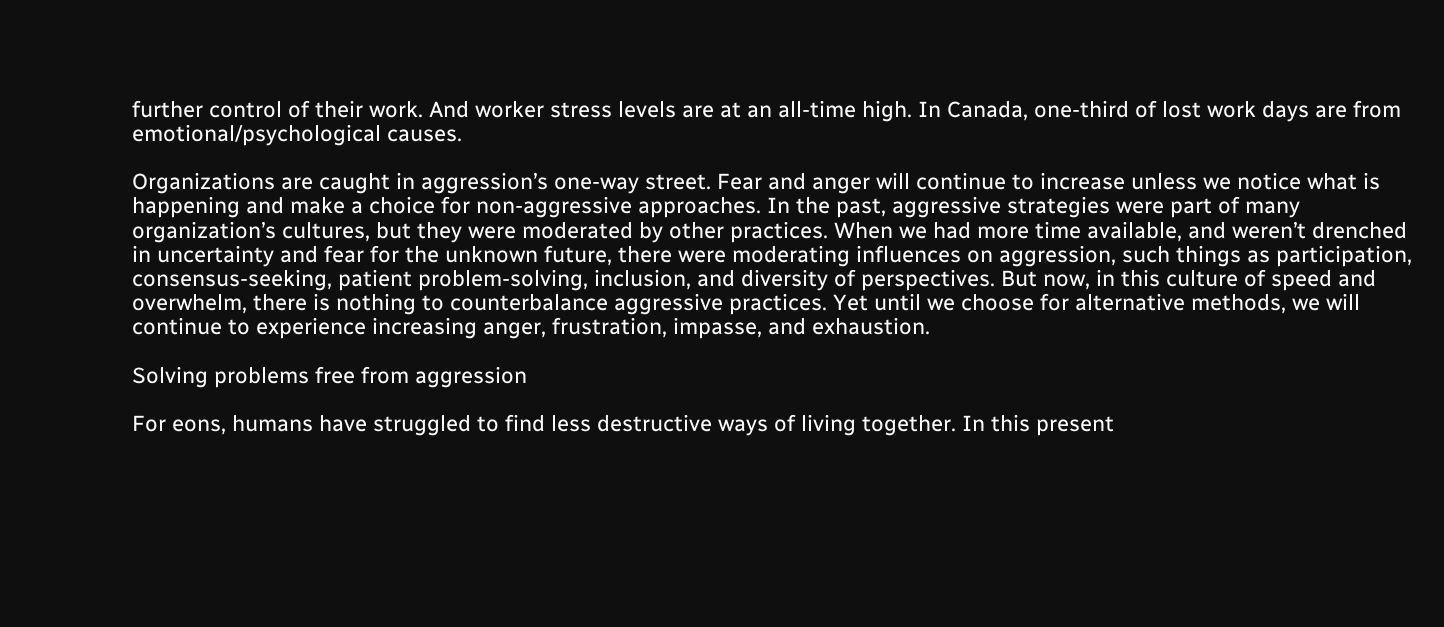further control of their work. And worker stress levels are at an all-time high. In Canada, one-third of lost work days are from emotional/psychological causes.

Organizations are caught in aggression’s one-way street. Fear and anger will continue to increase unless we notice what is happening and make a choice for non-aggressive approaches. In the past, aggressive strategies were part of many organization’s cultures, but they were moderated by other practices. When we had more time available, and weren’t drenched in uncertainty and fear for the unknown future, there were moderating influences on aggression, such things as participation, consensus-seeking, patient problem-solving, inclusion, and diversity of perspectives. But now, in this culture of speed and overwhelm, there is nothing to counterbalance aggressive practices. Yet until we choose for alternative methods, we will continue to experience increasing anger, frustration, impasse, and exhaustion.

Solving problems free from aggression

For eons, humans have struggled to find less destructive ways of living together. In this present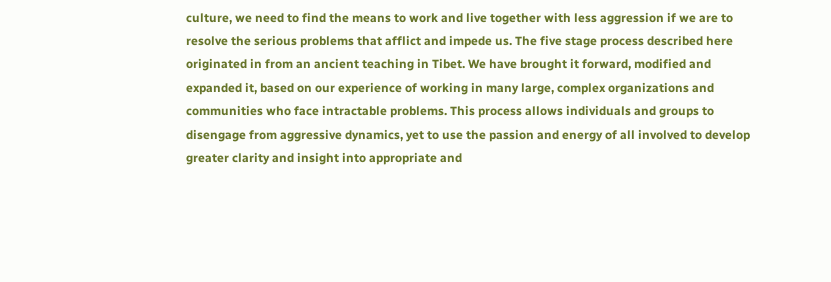culture, we need to find the means to work and live together with less aggression if we are to resolve the serious problems that afflict and impede us. The five stage process described here originated in from an ancient teaching in Tibet. We have brought it forward, modified and expanded it, based on our experience of working in many large, complex organizations and communities who face intractable problems. This process allows individuals and groups to disengage from aggressive dynamics, yet to use the passion and energy of all involved to develop greater clarity and insight into appropriate and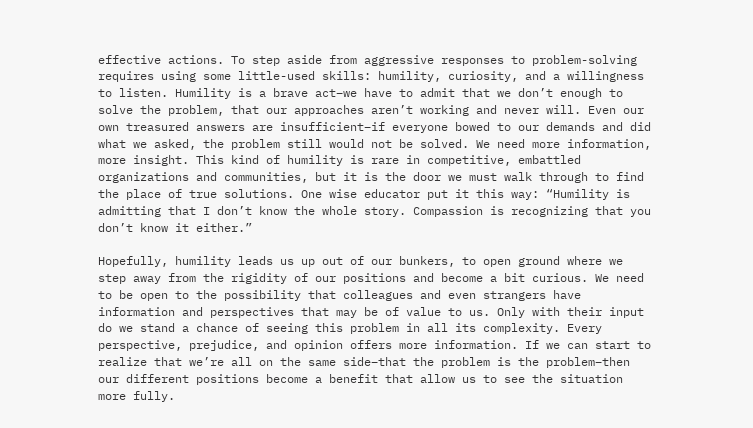effective actions. To step aside from aggressive responses to problem-solving requires using some little-used skills: humility, curiosity, and a willingness to listen. Humility is a brave act–we have to admit that we don’t enough to solve the problem, that our approaches aren’t working and never will. Even our own treasured answers are insufficient–if everyone bowed to our demands and did what we asked, the problem still would not be solved. We need more information, more insight. This kind of humility is rare in competitive, embattled organizations and communities, but it is the door we must walk through to find the place of true solutions. One wise educator put it this way: “Humility is admitting that I don’t know the whole story. Compassion is recognizing that you don’t know it either.”

Hopefully, humility leads us up out of our bunkers, to open ground where we step away from the rigidity of our positions and become a bit curious. We need to be open to the possibility that colleagues and even strangers have information and perspectives that may be of value to us. Only with their input do we stand a chance of seeing this problem in all its complexity. Every perspective, prejudice, and opinion offers more information. If we can start to realize that we’re all on the same side–that the problem is the problem–then our different positions become a benefit that allow us to see the situation more fully.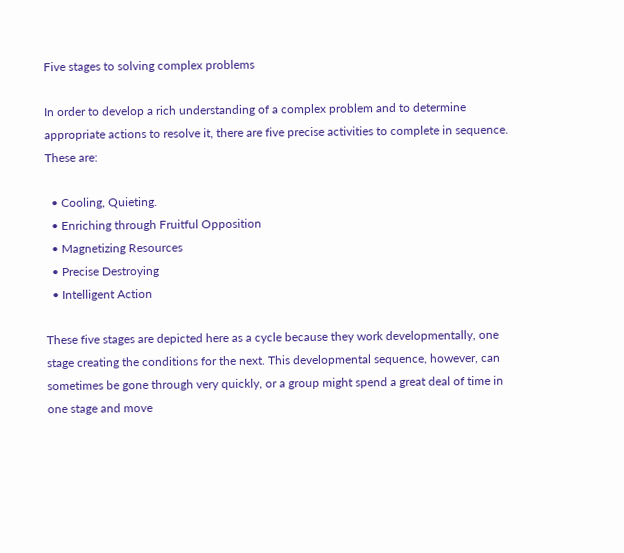Five stages to solving complex problems

In order to develop a rich understanding of a complex problem and to determine appropriate actions to resolve it, there are five precise activities to complete in sequence. These are:

  • Cooling, Quieting.
  • Enriching through Fruitful Opposition
  • Magnetizing Resources
  • Precise Destroying
  • Intelligent Action

These five stages are depicted here as a cycle because they work developmentally, one stage creating the conditions for the next. This developmental sequence, however, can sometimes be gone through very quickly, or a group might spend a great deal of time in one stage and move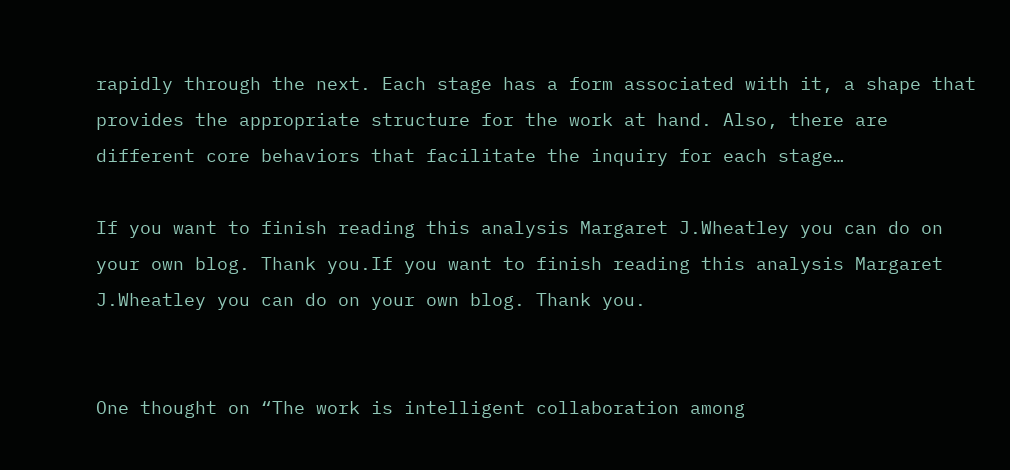rapidly through the next. Each stage has a form associated with it, a shape that provides the appropriate structure for the work at hand. Also, there are different core behaviors that facilitate the inquiry for each stage…

If you want to finish reading this analysis Margaret J.Wheatley you can do on your own blog. Thank you.If you want to finish reading this analysis Margaret J.Wheatley you can do on your own blog. Thank you.


One thought on “The work is intelligent collaboration among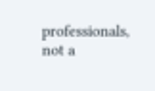professionals, not a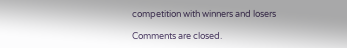competition with winners and losers

Comments are closed.